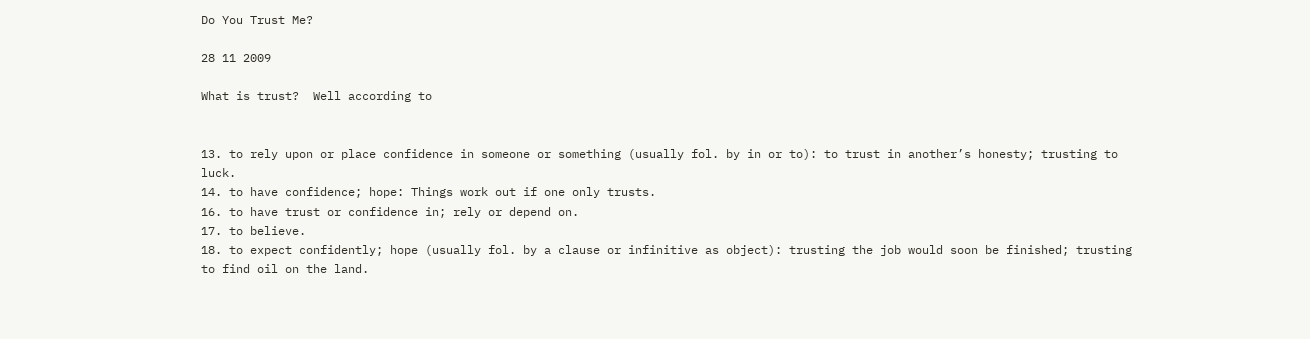Do You Trust Me?

28 11 2009

What is trust?  Well according to


13. to rely upon or place confidence in someone or something (usually fol. by in or to): to trust in another’s honesty; trusting to luck.
14. to have confidence; hope: Things work out if one only trusts.
16. to have trust or confidence in; rely or depend on.
17. to believe.
18. to expect confidently; hope (usually fol. by a clause or infinitive as object): trusting the job would soon be finished; trusting to find oil on the land.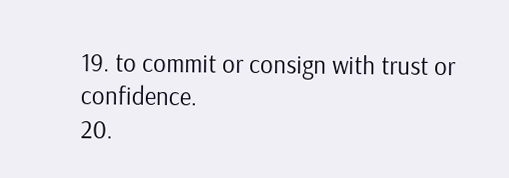19. to commit or consign with trust or confidence.
20.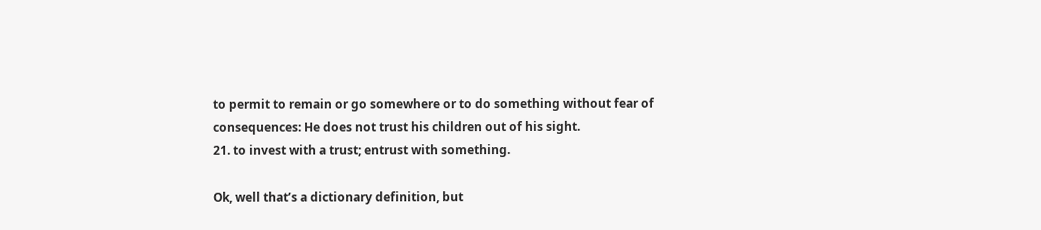to permit to remain or go somewhere or to do something without fear of consequences: He does not trust his children out of his sight.
21. to invest with a trust; entrust with something.

Ok, well that’s a dictionary definition, but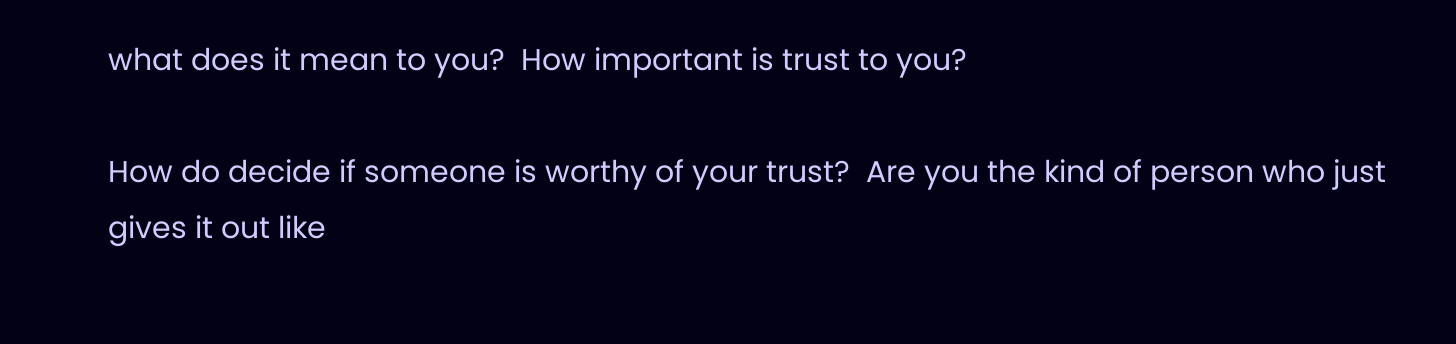what does it mean to you?  How important is trust to you?

How do decide if someone is worthy of your trust?  Are you the kind of person who just gives it out like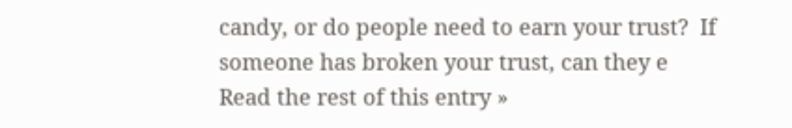candy, or do people need to earn your trust?  If someone has broken your trust, can they e Read the rest of this entry »